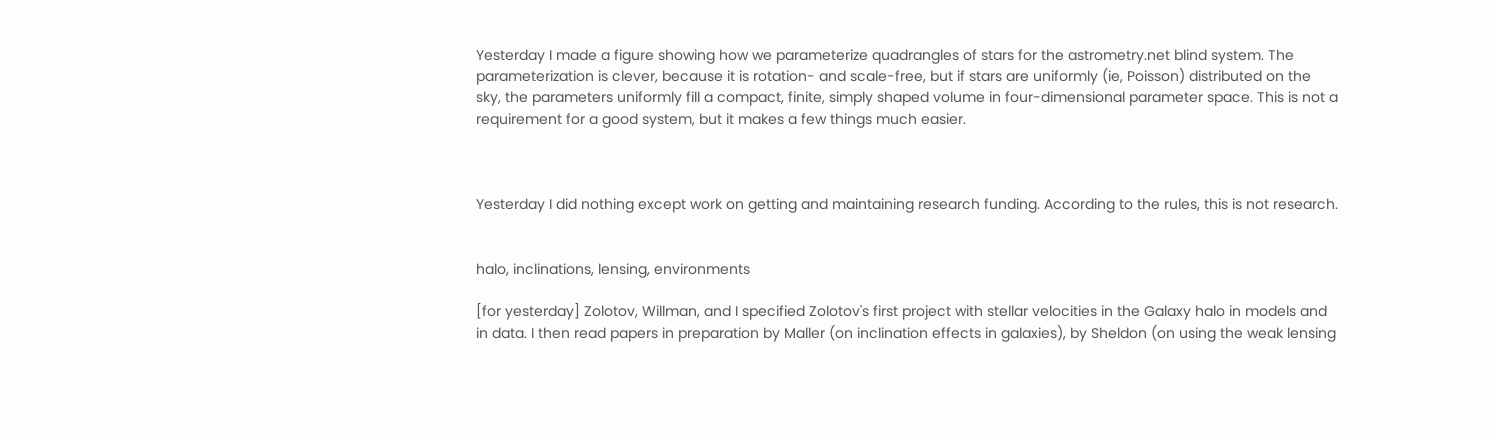Yesterday I made a figure showing how we parameterize quadrangles of stars for the astrometry.net blind system. The parameterization is clever, because it is rotation- and scale-free, but if stars are uniformly (ie, Poisson) distributed on the sky, the parameters uniformly fill a compact, finite, simply shaped volume in four-dimensional parameter space. This is not a requirement for a good system, but it makes a few things much easier.



Yesterday I did nothing except work on getting and maintaining research funding. According to the rules, this is not research.


halo, inclinations, lensing, environments

[for yesterday] Zolotov, Willman, and I specified Zolotov's first project with stellar velocities in the Galaxy halo in models and in data. I then read papers in preparation by Maller (on inclination effects in galaxies), by Sheldon (on using the weak lensing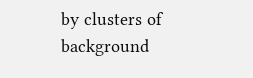by clusters of background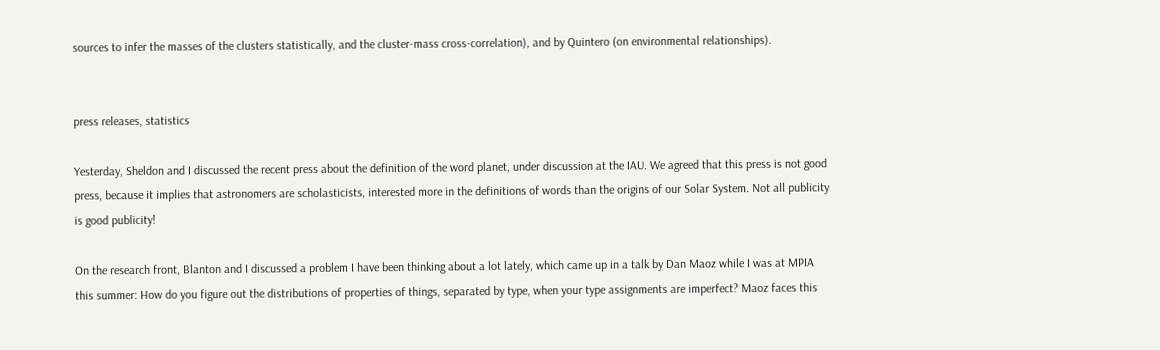sources to infer the masses of the clusters statistically, and the cluster-mass cross-correlation), and by Quintero (on environmental relationships).


press releases, statistics

Yesterday, Sheldon and I discussed the recent press about the definition of the word planet, under discussion at the IAU. We agreed that this press is not good press, because it implies that astronomers are scholasticists, interested more in the definitions of words than the origins of our Solar System. Not all publicity is good publicity!

On the research front, Blanton and I discussed a problem I have been thinking about a lot lately, which came up in a talk by Dan Maoz while I was at MPIA this summer: How do you figure out the distributions of properties of things, separated by type, when your type assignments are imperfect? Maoz faces this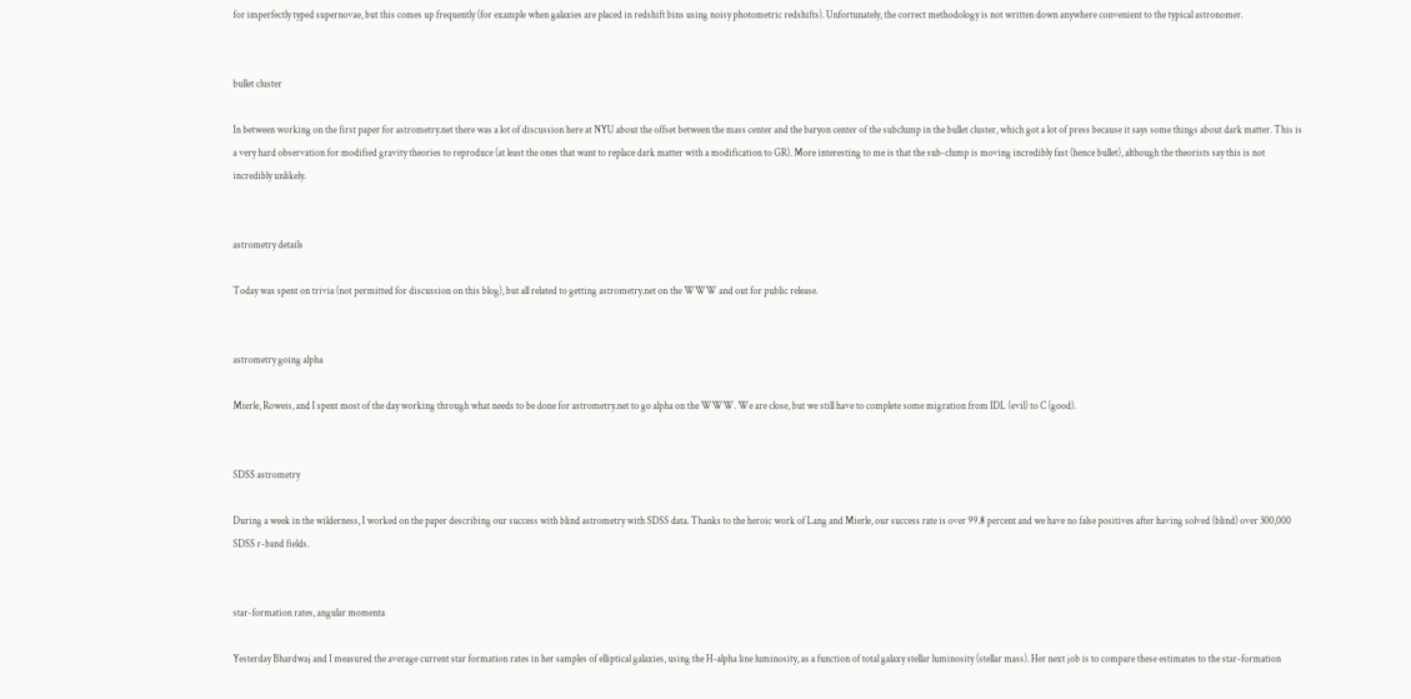for imperfectly typed supernovae, but this comes up frequently (for example when galaxies are placed in redshift bins using noisy photometric redshifts). Unfortunately, the correct methodology is not written down anywhere convenient to the typical astronomer.


bullet cluster

In between working on the first paper for astrometry.net there was a lot of discussion here at NYU about the offset between the mass center and the baryon center of the subclump in the bullet cluster, which got a lot of press because it says some things about dark matter. This is a very hard observation for modified gravity theories to reproduce (at least the ones that want to replace dark matter with a modification to GR). More interesting to me is that the sub-clump is moving incredibly fast (hence bullet), although the theorists say this is not incredibly unlikely.


astrometry details

Today was spent on trivia (not permitted for discussion on this blog), but all related to getting astrometry.net on the WWW and out for public release.


astrometry going alpha

Mierle, Roweis, and I spent most of the day working through what needs to be done for astrometry.net to go alpha on the WWW. We are close, but we still have to complete some migration from IDL (evil) to C (good).


SDSS astrometry

During a week in the wilderness, I worked on the paper describing our success with blind astrometry with SDSS data. Thanks to the heroic work of Lang and Mierle, our success rate is over 99.8 percent and we have no false positives after having solved (blind) over 300,000 SDSS r-band fields.


star-formation rates, angular momenta

Yesterday Bhardwaj and I measured the average current star formation rates in her samples of elliptical galaxies, using the H-alpha line luminosity, as a function of total galaxy stellar luminosity (stellar mass). Her next job is to compare these estimates to the star-formation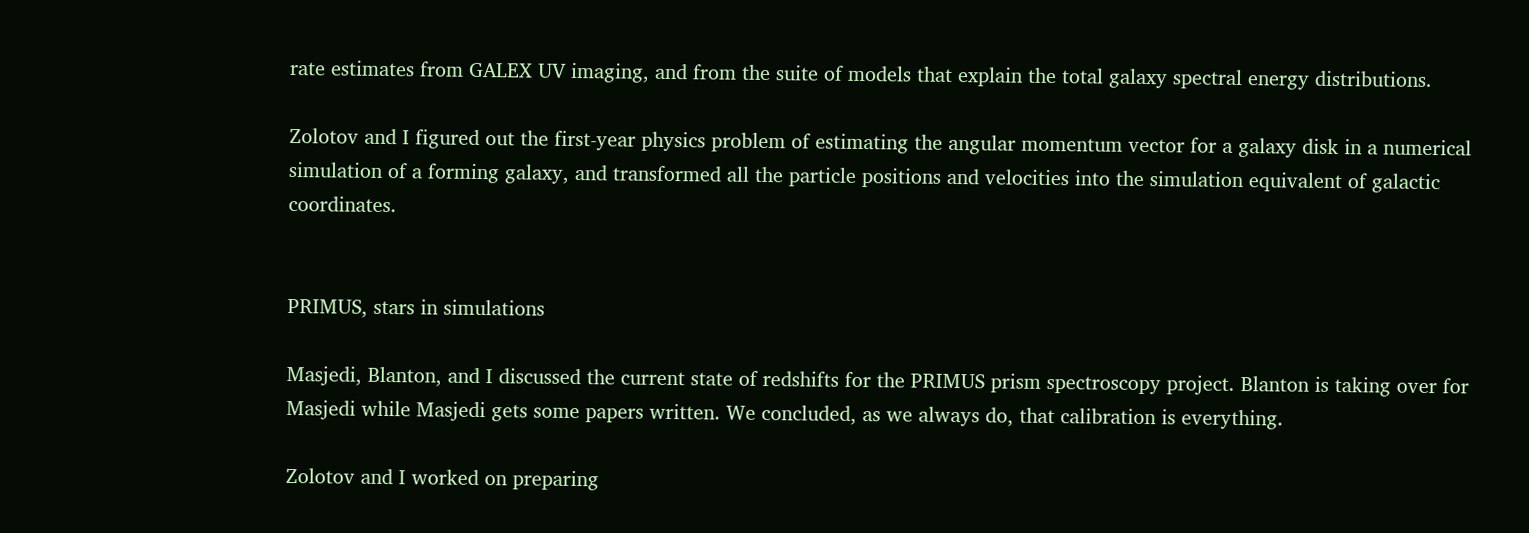rate estimates from GALEX UV imaging, and from the suite of models that explain the total galaxy spectral energy distributions.

Zolotov and I figured out the first-year physics problem of estimating the angular momentum vector for a galaxy disk in a numerical simulation of a forming galaxy, and transformed all the particle positions and velocities into the simulation equivalent of galactic coordinates.


PRIMUS, stars in simulations

Masjedi, Blanton, and I discussed the current state of redshifts for the PRIMUS prism spectroscopy project. Blanton is taking over for Masjedi while Masjedi gets some papers written. We concluded, as we always do, that calibration is everything.

Zolotov and I worked on preparing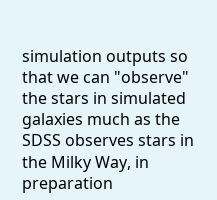simulation outputs so that we can "observe" the stars in simulated galaxies much as the SDSS observes stars in the Milky Way, in preparation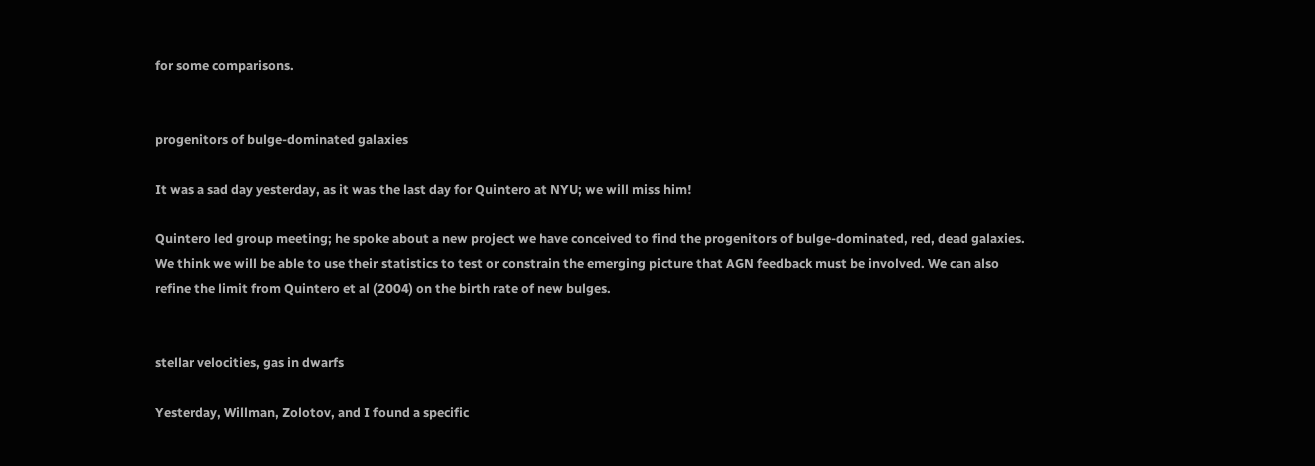for some comparisons.


progenitors of bulge-dominated galaxies

It was a sad day yesterday, as it was the last day for Quintero at NYU; we will miss him!

Quintero led group meeting; he spoke about a new project we have conceived to find the progenitors of bulge-dominated, red, dead galaxies. We think we will be able to use their statistics to test or constrain the emerging picture that AGN feedback must be involved. We can also refine the limit from Quintero et al (2004) on the birth rate of new bulges.


stellar velocities, gas in dwarfs

Yesterday, Willman, Zolotov, and I found a specific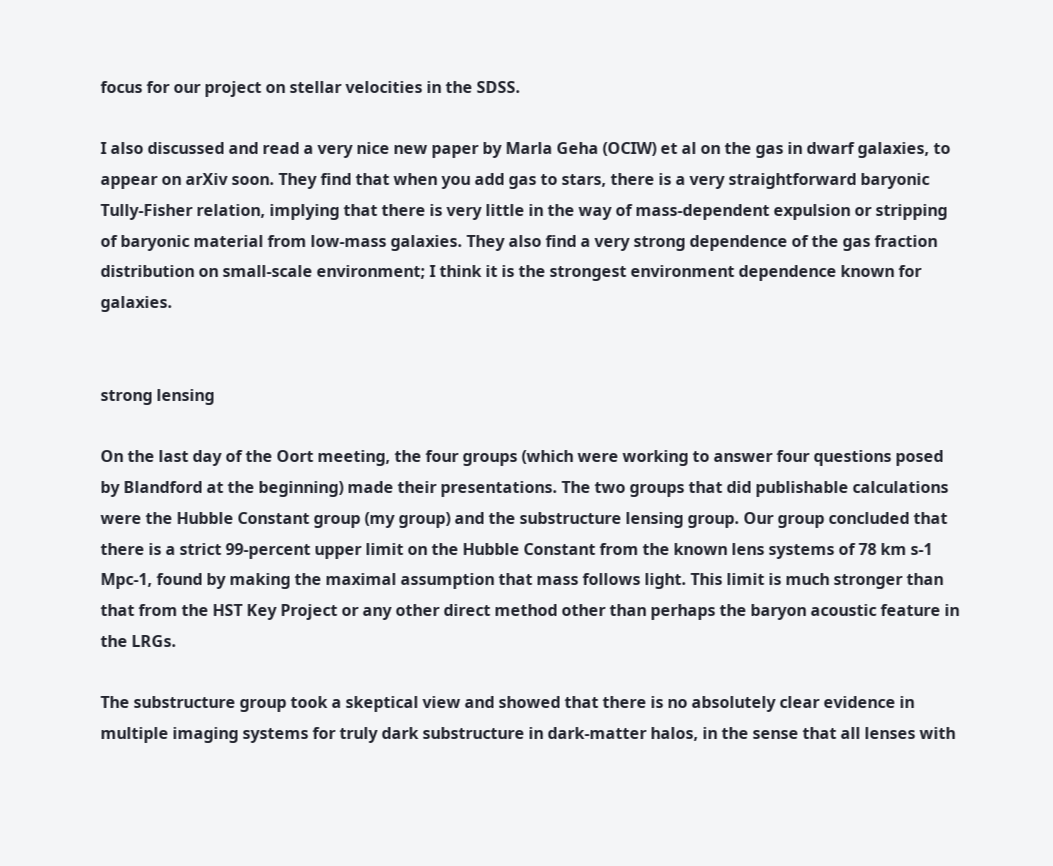focus for our project on stellar velocities in the SDSS.

I also discussed and read a very nice new paper by Marla Geha (OCIW) et al on the gas in dwarf galaxies, to appear on arXiv soon. They find that when you add gas to stars, there is a very straightforward baryonic Tully-Fisher relation, implying that there is very little in the way of mass-dependent expulsion or stripping of baryonic material from low-mass galaxies. They also find a very strong dependence of the gas fraction distribution on small-scale environment; I think it is the strongest environment dependence known for galaxies.


strong lensing

On the last day of the Oort meeting, the four groups (which were working to answer four questions posed by Blandford at the beginning) made their presentations. The two groups that did publishable calculations were the Hubble Constant group (my group) and the substructure lensing group. Our group concluded that there is a strict 99-percent upper limit on the Hubble Constant from the known lens systems of 78 km s-1 Mpc-1, found by making the maximal assumption that mass follows light. This limit is much stronger than that from the HST Key Project or any other direct method other than perhaps the baryon acoustic feature in the LRGs.

The substructure group took a skeptical view and showed that there is no absolutely clear evidence in multiple imaging systems for truly dark substructure in dark-matter halos, in the sense that all lenses with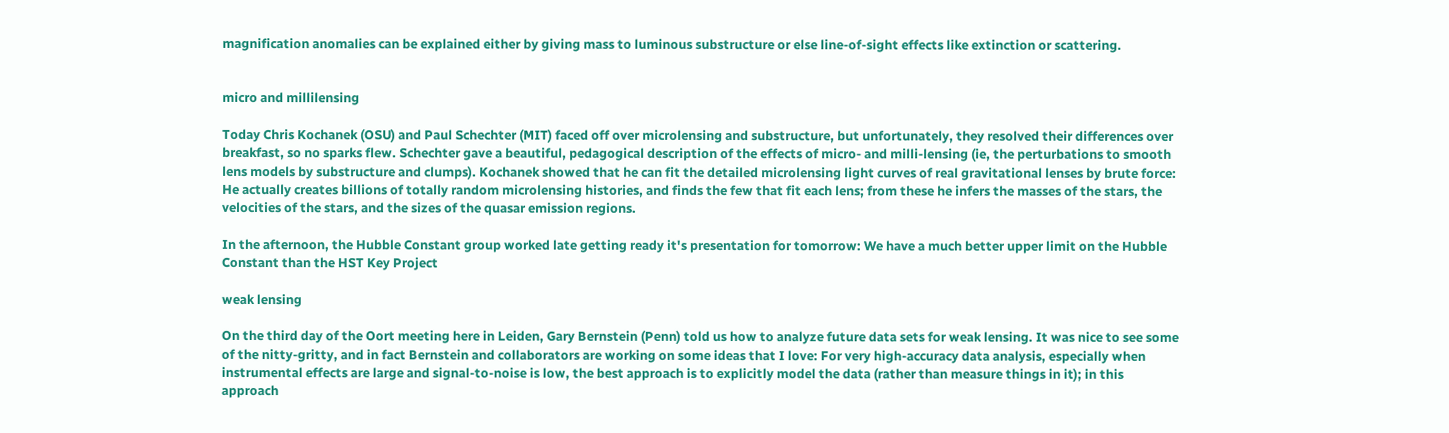magnification anomalies can be explained either by giving mass to luminous substructure or else line-of-sight effects like extinction or scattering.


micro and millilensing

Today Chris Kochanek (OSU) and Paul Schechter (MIT) faced off over microlensing and substructure, but unfortunately, they resolved their differences over breakfast, so no sparks flew. Schechter gave a beautiful, pedagogical description of the effects of micro- and milli-lensing (ie, the perturbations to smooth lens models by substructure and clumps). Kochanek showed that he can fit the detailed microlensing light curves of real gravitational lenses by brute force: He actually creates billions of totally random microlensing histories, and finds the few that fit each lens; from these he infers the masses of the stars, the velocities of the stars, and the sizes of the quasar emission regions.

In the afternoon, the Hubble Constant group worked late getting ready it's presentation for tomorrow: We have a much better upper limit on the Hubble Constant than the HST Key Project

weak lensing

On the third day of the Oort meeting here in Leiden, Gary Bernstein (Penn) told us how to analyze future data sets for weak lensing. It was nice to see some of the nitty-gritty, and in fact Bernstein and collaborators are working on some ideas that I love: For very high-accuracy data analysis, especially when instrumental effects are large and signal-to-noise is low, the best approach is to explicitly model the data (rather than measure things in it); in this approach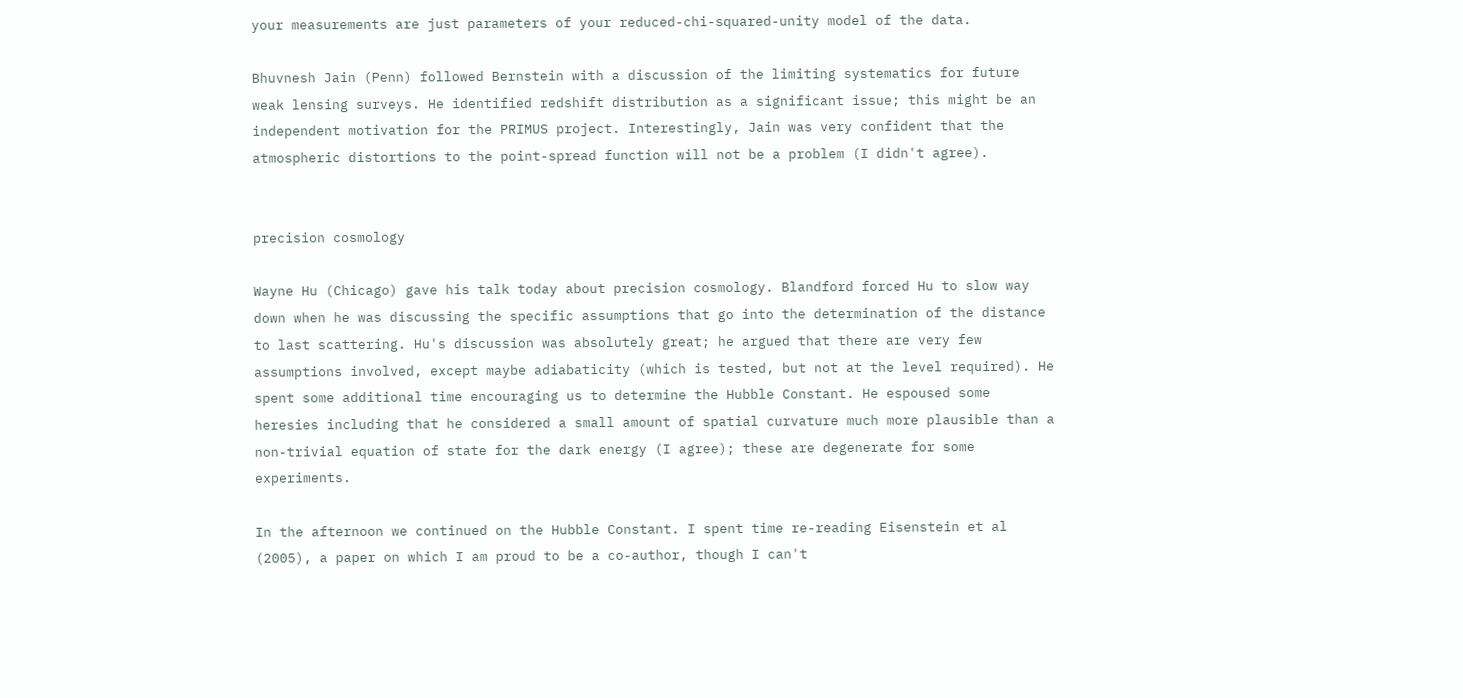your measurements are just parameters of your reduced-chi-squared-unity model of the data.

Bhuvnesh Jain (Penn) followed Bernstein with a discussion of the limiting systematics for future weak lensing surveys. He identified redshift distribution as a significant issue; this might be an independent motivation for the PRIMUS project. Interestingly, Jain was very confident that the atmospheric distortions to the point-spread function will not be a problem (I didn't agree).


precision cosmology

Wayne Hu (Chicago) gave his talk today about precision cosmology. Blandford forced Hu to slow way down when he was discussing the specific assumptions that go into the determination of the distance to last scattering. Hu's discussion was absolutely great; he argued that there are very few assumptions involved, except maybe adiabaticity (which is tested, but not at the level required). He spent some additional time encouraging us to determine the Hubble Constant. He espoused some heresies including that he considered a small amount of spatial curvature much more plausible than a non-trivial equation of state for the dark energy (I agree); these are degenerate for some experiments.

In the afternoon we continued on the Hubble Constant. I spent time re-reading Eisenstein et al (2005), a paper on which I am proud to be a co-author, though I can't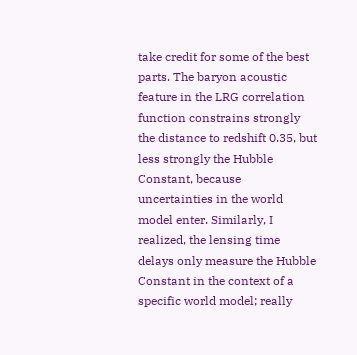take credit for some of the best parts. The baryon acoustic feature in the LRG correlation function constrains strongly the distance to redshift 0.35, but less strongly the Hubble Constant, because uncertainties in the world model enter. Similarly, I realized, the lensing time delays only measure the Hubble Constant in the context of a specific world model; really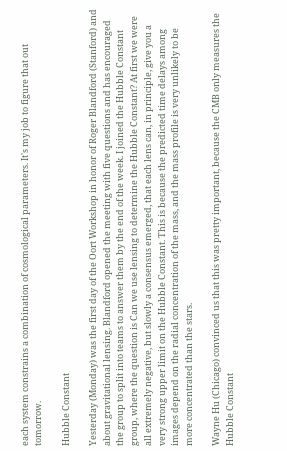each system constrains a combination of cosmological parameters. It's my job to figure that out tomorrow.

Hubble Constant

Yesterday (Monday) was the first day of the Oort Workshop in honor of Roger Blandford (Stanford) and about gravitational lensing. Blandford opened the meeting with five questions and has encouraged the group to split into teams to answer them by the end of the week. I joined the Hubble Constant group, where the question is Can we use lensing to determine the Hubble Constant? At first we were all extremely negative, but slowly a consensus emerged, that each lens can, in principle, give you a very strong upper limit on the Hubble Constant. This is because the predicted time delays among images depend on the radial concentration of the mass, and the mass profile is very unlikely to be more concentrated than the stars.

Wayne Hu (Chicago) convinced us that this was pretty important, because the CMB only measures the Hubble Constant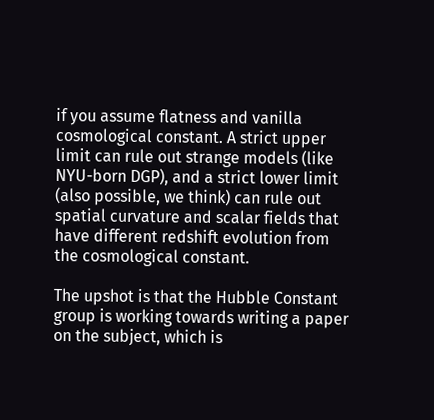if you assume flatness and vanilla cosmological constant. A strict upper limit can rule out strange models (like NYU-born DGP), and a strict lower limit (also possible, we think) can rule out spatial curvature and scalar fields that have different redshift evolution from the cosmological constant.

The upshot is that the Hubble Constant group is working towards writing a paper on the subject, which is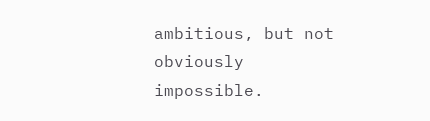ambitious, but not obviously impossible.